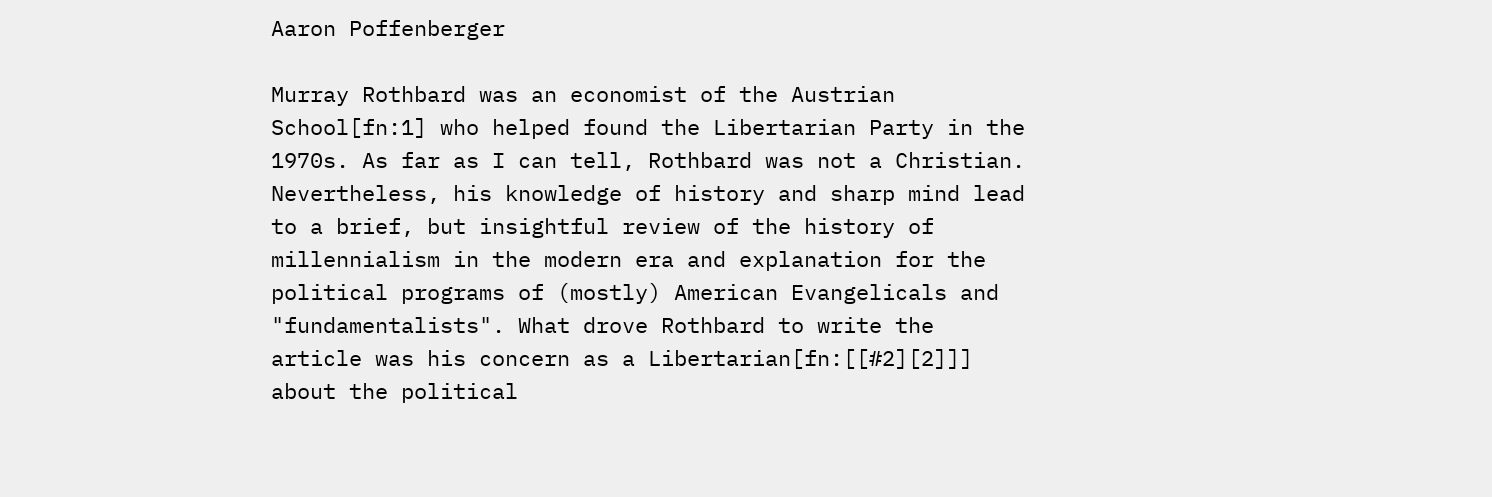Aaron Poffenberger

Murray Rothbard was an economist of the Austrian School[fn:1] who helped found the Libertarian Party in the 1970s. As far as I can tell, Rothbard was not a Christian. Nevertheless, his knowledge of history and sharp mind lead to a brief, but insightful review of the history of millennialism in the modern era and explanation for the political programs of (mostly) American Evangelicals and "fundamentalists". What drove Rothbard to write the article was his concern as a Libertarian[fn:[[#2][2]]] about the political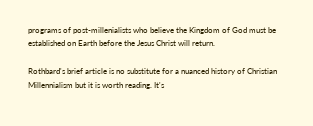programs of post-millenialists who believe the Kingdom of God must be established on Earth before the Jesus Christ will return.

Rothbard's brief article is no substitute for a nuanced history of Christian Millennialism but it is worth reading. It's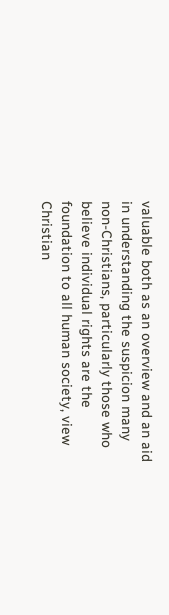valuable both as an overview and an aid in understanding the suspicion many non-Christians, particularly those who believe individual rights are the foundation to all human society, view Christian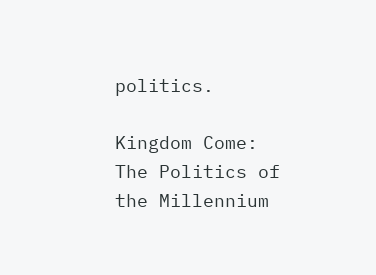politics.

Kingdom Come: The Politics of the Millennium